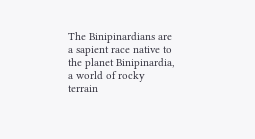The Binipinardians are a sapient race native to the planet Binipinardia, a world of rocky terrain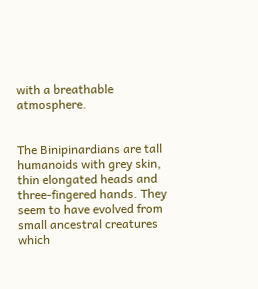with a breathable atmosphere.


The Binipinardians are tall humanoids with grey skin, thin elongated heads and three-fingered hands. They seem to have evolved from small ancestral creatures which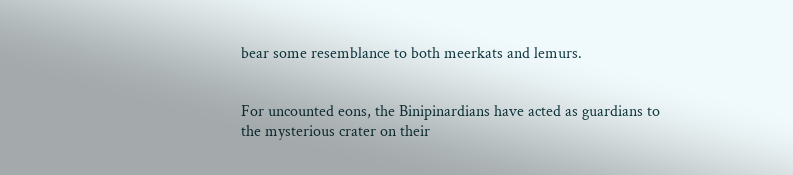bear some resemblance to both meerkats and lemurs.


For uncounted eons, the Binipinardians have acted as guardians to the mysterious crater on their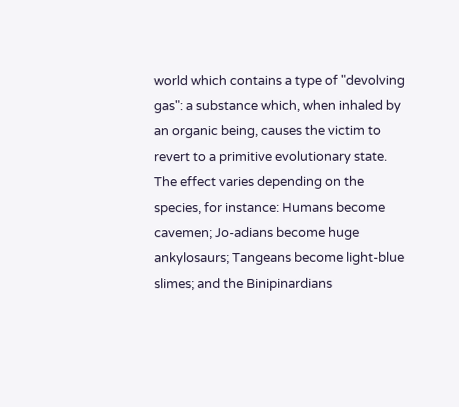world which contains a type of "devolving gas": a substance which, when inhaled by an organic being, causes the victim to revert to a primitive evolutionary state. The effect varies depending on the species, for instance: Humans become cavemen; Jo-adians become huge ankylosaurs; Tangeans become light-blue slimes; and the Binipinardians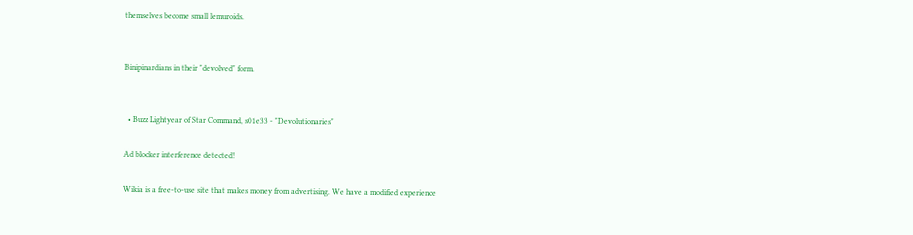themselves become small lemuroids.


Binipinardians in their "devolved" form.


  • Buzz Lightyear of Star Command, s01e33 - "Devolutionaries"

Ad blocker interference detected!

Wikia is a free-to-use site that makes money from advertising. We have a modified experience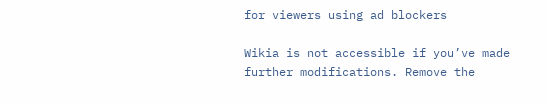for viewers using ad blockers

Wikia is not accessible if you’ve made further modifications. Remove the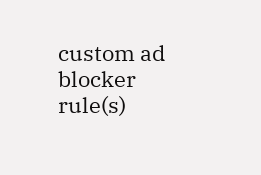custom ad blocker rule(s)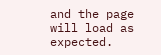and the page will load as expected.